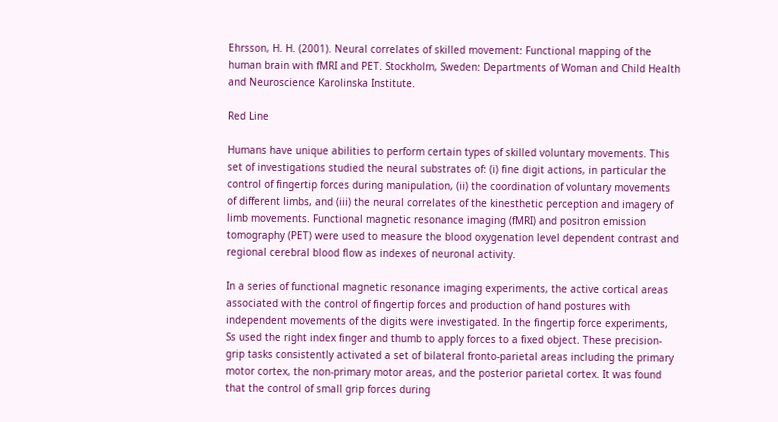Ehrsson, H. H. (2001). Neural correlates of skilled movement: Functional mapping of the human brain with fMRI and PET. Stockholm, Sweden: Departments of Woman and Child Health and Neuroscience Karolinska Institute.

Red Line

Humans have unique abilities to perform certain types of skilled voluntary movements. This set of investigations studied the neural substrates of: (i) fine digit actions, in particular the control of fingertip forces during manipulation, (ii) the coordination of voluntary movements of different limbs, and (iii) the neural correlates of the kinesthetic perception and imagery of limb movements. Functional magnetic resonance imaging (fMRI) and positron emission tomography (PET) were used to measure the blood oxygenation level dependent contrast and regional cerebral blood flow as indexes of neuronal activity.

In a series of functional magnetic resonance imaging experiments, the active cortical areas associated with the control of fingertip forces and production of hand postures with independent movements of the digits were investigated. In the fingertip force experiments, Ss used the right index finger and thumb to apply forces to a fixed object. These precision-grip tasks consistently activated a set of bilateral fronto-parietal areas including the primary motor cortex, the non-primary motor areas, and the posterior parietal cortex. It was found that the control of small grip forces during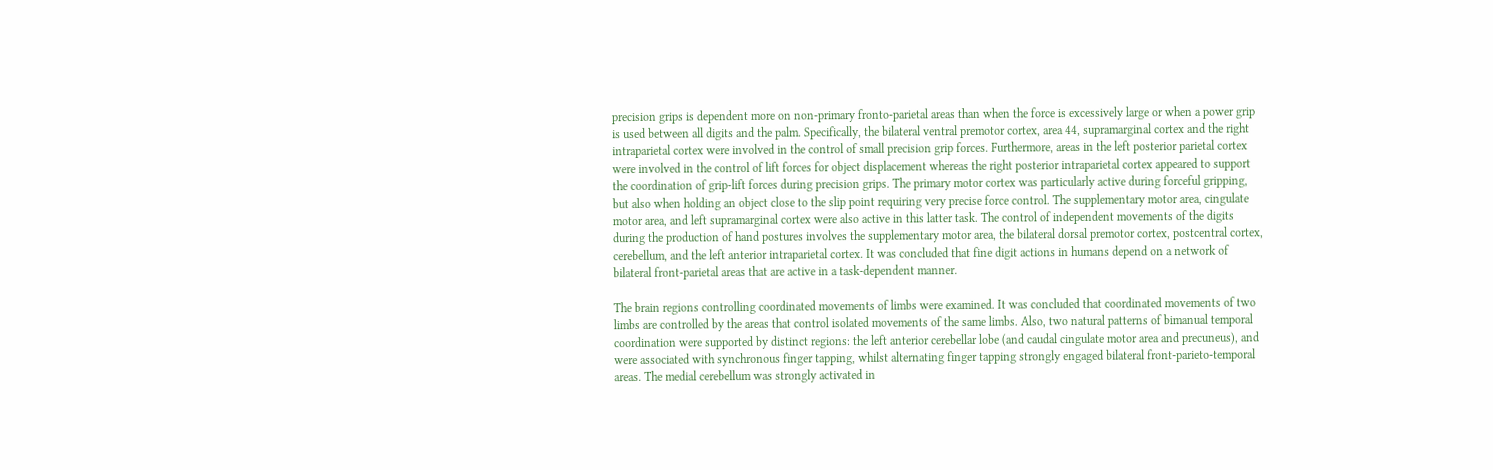precision grips is dependent more on non-primary fronto-parietal areas than when the force is excessively large or when a power grip is used between all digits and the palm. Specifically, the bilateral ventral premotor cortex, area 44, supramarginal cortex and the right intraparietal cortex were involved in the control of small precision grip forces. Furthermore, areas in the left posterior parietal cortex were involved in the control of lift forces for object displacement whereas the right posterior intraparietal cortex appeared to support the coordination of grip-lift forces during precision grips. The primary motor cortex was particularly active during forceful gripping, but also when holding an object close to the slip point requiring very precise force control. The supplementary motor area, cingulate motor area, and left supramarginal cortex were also active in this latter task. The control of independent movements of the digits during the production of hand postures involves the supplementary motor area, the bilateral dorsal premotor cortex, postcentral cortex, cerebellum, and the left anterior intraparietal cortex. It was concluded that fine digit actions in humans depend on a network of bilateral front-parietal areas that are active in a task-dependent manner.

The brain regions controlling coordinated movements of limbs were examined. It was concluded that coordinated movements of two limbs are controlled by the areas that control isolated movements of the same limbs. Also, two natural patterns of bimanual temporal coordination were supported by distinct regions: the left anterior cerebellar lobe (and caudal cingulate motor area and precuneus), and were associated with synchronous finger tapping, whilst alternating finger tapping strongly engaged bilateral front-parieto-temporal areas. The medial cerebellum was strongly activated in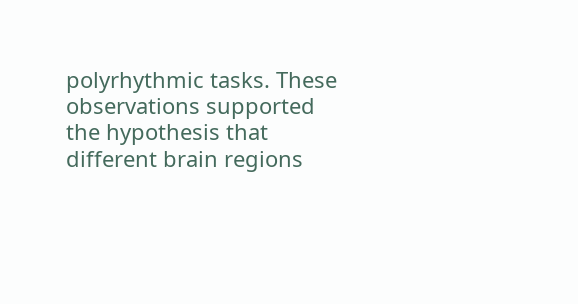polyrhythmic tasks. These observations supported the hypothesis that different brain regions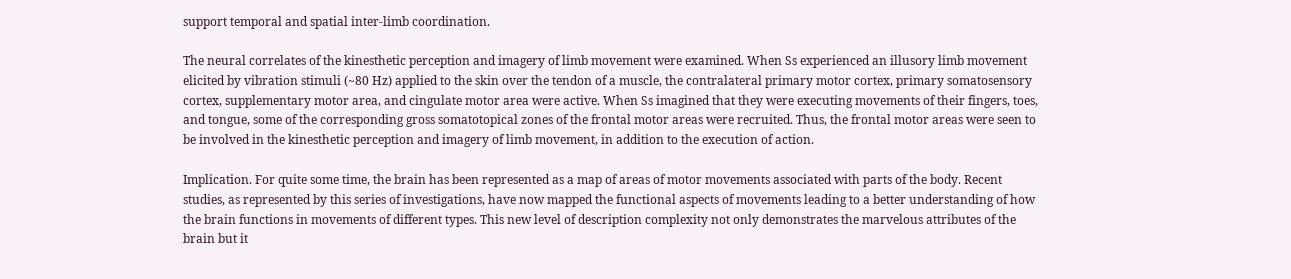support temporal and spatial inter-limb coordination.

The neural correlates of the kinesthetic perception and imagery of limb movement were examined. When Ss experienced an illusory limb movement elicited by vibration stimuli (~80 Hz) applied to the skin over the tendon of a muscle, the contralateral primary motor cortex, primary somatosensory cortex, supplementary motor area, and cingulate motor area were active. When Ss imagined that they were executing movements of their fingers, toes, and tongue, some of the corresponding gross somatotopical zones of the frontal motor areas were recruited. Thus, the frontal motor areas were seen to be involved in the kinesthetic perception and imagery of limb movement, in addition to the execution of action.

Implication. For quite some time, the brain has been represented as a map of areas of motor movements associated with parts of the body. Recent studies, as represented by this series of investigations, have now mapped the functional aspects of movements leading to a better understanding of how the brain functions in movements of different types. This new level of description complexity not only demonstrates the marvelous attributes of the brain but it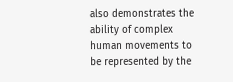also demonstrates the ability of complex human movements to be represented by the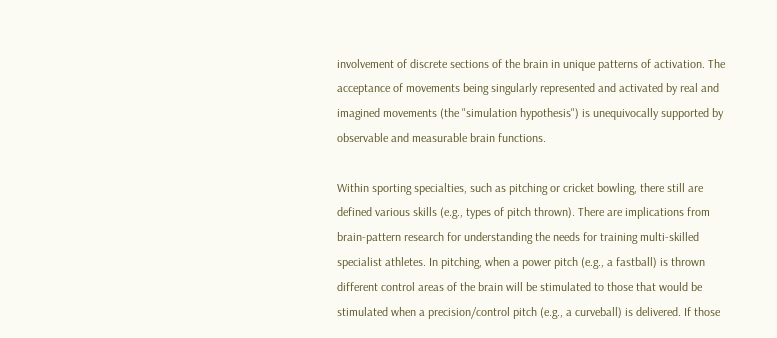involvement of discrete sections of the brain in unique patterns of activation. The acceptance of movements being singularly represented and activated by real and imagined movements (the "simulation hypothesis") is unequivocally supported by observable and measurable brain functions.

Within sporting specialties, such as pitching or cricket bowling, there still are defined various skills (e.g., types of pitch thrown). There are implications from brain-pattern research for understanding the needs for training multi-skilled specialist athletes. In pitching, when a power pitch (e.g., a fastball) is thrown different control areas of the brain will be stimulated to those that would be stimulated when a precision/control pitch (e.g., a curveball) is delivered. If those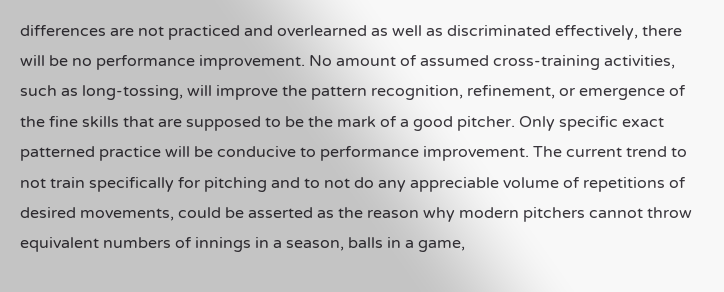differences are not practiced and overlearned as well as discriminated effectively, there will be no performance improvement. No amount of assumed cross-training activities, such as long-tossing, will improve the pattern recognition, refinement, or emergence of the fine skills that are supposed to be the mark of a good pitcher. Only specific exact patterned practice will be conducive to performance improvement. The current trend to not train specifically for pitching and to not do any appreciable volume of repetitions of desired movements, could be asserted as the reason why modern pitchers cannot throw equivalent numbers of innings in a season, balls in a game,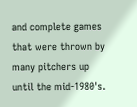and complete games that were thrown by many pitchers up until the mid-1980's.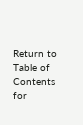Return to Table of Contents for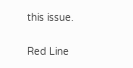this issue.

Red Line